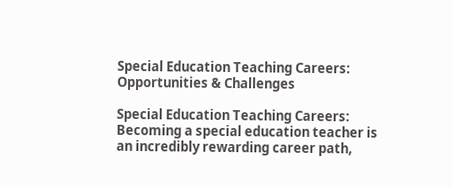Special Education Teaching Careers: Opportunities & Challenges

Special Education Teaching Careers: Becoming a special education teacher is an incredibly rewarding career path,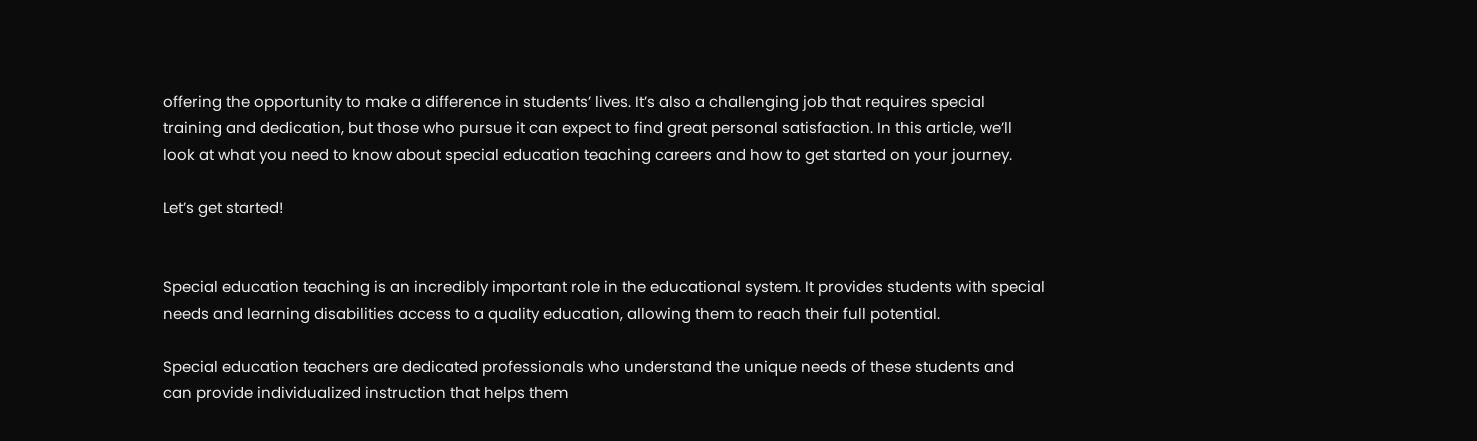offering the opportunity to make a difference in students’ lives. It’s also a challenging job that requires special training and dedication, but those who pursue it can expect to find great personal satisfaction. In this article, we’ll look at what you need to know about special education teaching careers and how to get started on your journey.

Let’s get started!


Special education teaching is an incredibly important role in the educational system. It provides students with special needs and learning disabilities access to a quality education, allowing them to reach their full potential.

Special education teachers are dedicated professionals who understand the unique needs of these students and can provide individualized instruction that helps them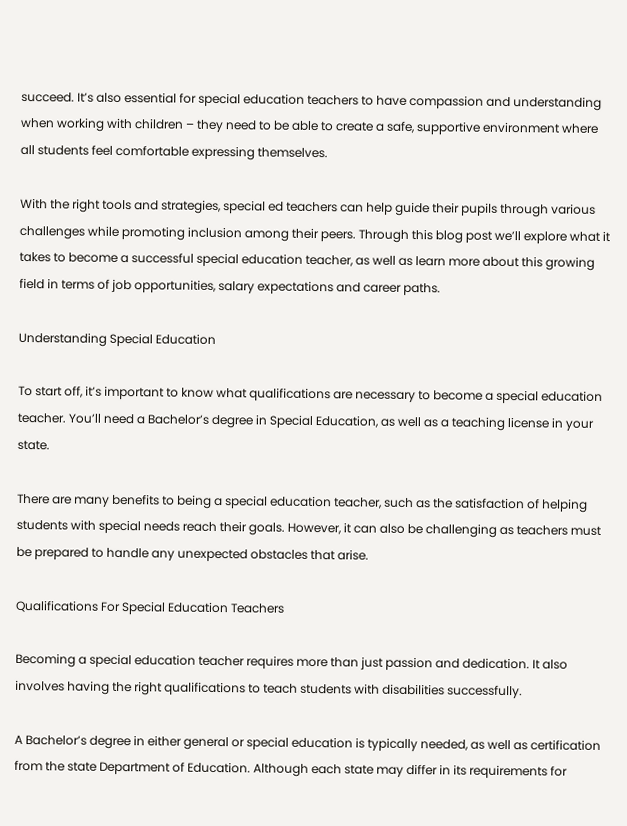succeed. It’s also essential for special education teachers to have compassion and understanding when working with children – they need to be able to create a safe, supportive environment where all students feel comfortable expressing themselves.

With the right tools and strategies, special ed teachers can help guide their pupils through various challenges while promoting inclusion among their peers. Through this blog post we’ll explore what it takes to become a successful special education teacher, as well as learn more about this growing field in terms of job opportunities, salary expectations and career paths.

Understanding Special Education

To start off, it’s important to know what qualifications are necessary to become a special education teacher. You’ll need a Bachelor’s degree in Special Education, as well as a teaching license in your state.

There are many benefits to being a special education teacher, such as the satisfaction of helping students with special needs reach their goals. However, it can also be challenging as teachers must be prepared to handle any unexpected obstacles that arise.

Qualifications For Special Education Teachers

Becoming a special education teacher requires more than just passion and dedication. It also involves having the right qualifications to teach students with disabilities successfully.

A Bachelor’s degree in either general or special education is typically needed, as well as certification from the state Department of Education. Although each state may differ in its requirements for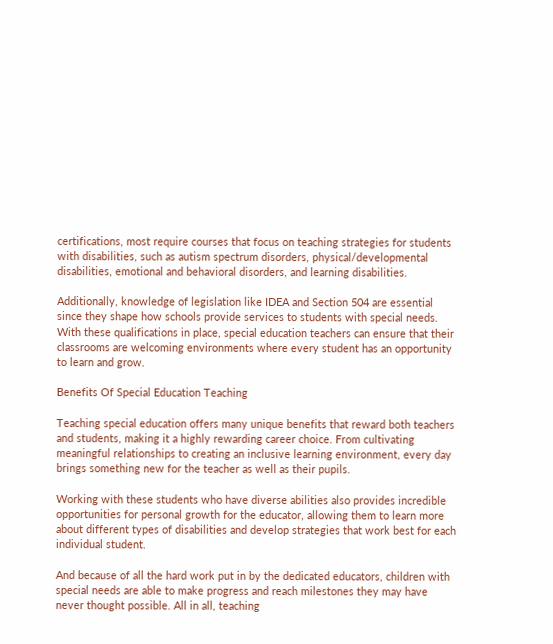certifications, most require courses that focus on teaching strategies for students with disabilities, such as autism spectrum disorders, physical/developmental disabilities, emotional and behavioral disorders, and learning disabilities.

Additionally, knowledge of legislation like IDEA and Section 504 are essential since they shape how schools provide services to students with special needs. With these qualifications in place, special education teachers can ensure that their classrooms are welcoming environments where every student has an opportunity to learn and grow.

Benefits Of Special Education Teaching

Teaching special education offers many unique benefits that reward both teachers and students, making it a highly rewarding career choice. From cultivating meaningful relationships to creating an inclusive learning environment, every day brings something new for the teacher as well as their pupils.

Working with these students who have diverse abilities also provides incredible opportunities for personal growth for the educator, allowing them to learn more about different types of disabilities and develop strategies that work best for each individual student.

And because of all the hard work put in by the dedicated educators, children with special needs are able to make progress and reach milestones they may have never thought possible. All in all, teaching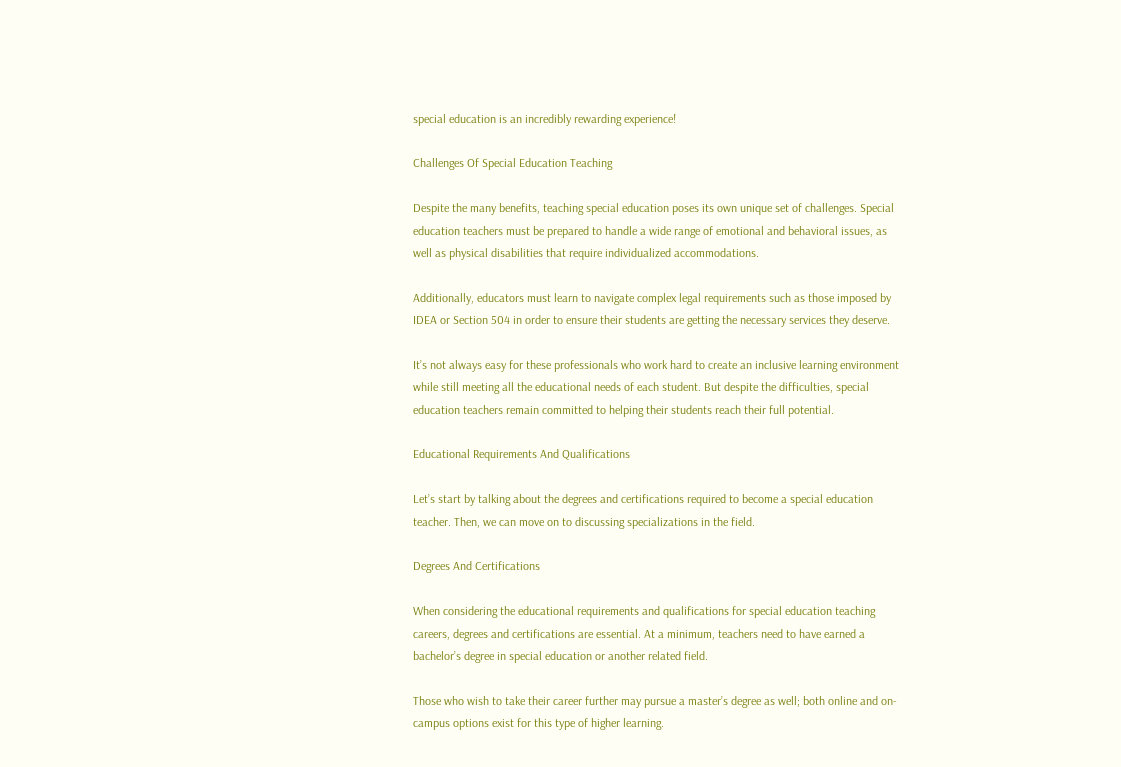special education is an incredibly rewarding experience!

Challenges Of Special Education Teaching

Despite the many benefits, teaching special education poses its own unique set of challenges. Special education teachers must be prepared to handle a wide range of emotional and behavioral issues, as well as physical disabilities that require individualized accommodations.

Additionally, educators must learn to navigate complex legal requirements such as those imposed by IDEA or Section 504 in order to ensure their students are getting the necessary services they deserve.

It’s not always easy for these professionals who work hard to create an inclusive learning environment while still meeting all the educational needs of each student. But despite the difficulties, special education teachers remain committed to helping their students reach their full potential.

Educational Requirements And Qualifications

Let’s start by talking about the degrees and certifications required to become a special education teacher. Then, we can move on to discussing specializations in the field.

Degrees And Certifications

When considering the educational requirements and qualifications for special education teaching careers, degrees and certifications are essential. At a minimum, teachers need to have earned a bachelor’s degree in special education or another related field.

Those who wish to take their career further may pursue a master’s degree as well; both online and on-campus options exist for this type of higher learning.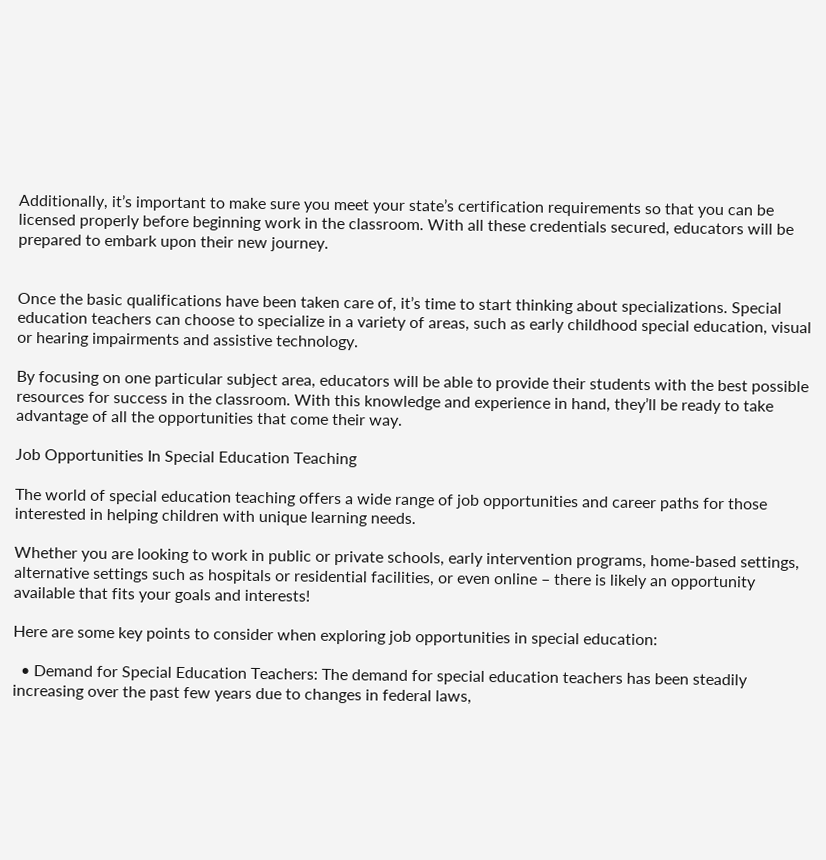Additionally, it’s important to make sure you meet your state’s certification requirements so that you can be licensed properly before beginning work in the classroom. With all these credentials secured, educators will be prepared to embark upon their new journey.


Once the basic qualifications have been taken care of, it’s time to start thinking about specializations. Special education teachers can choose to specialize in a variety of areas, such as early childhood special education, visual or hearing impairments and assistive technology.

By focusing on one particular subject area, educators will be able to provide their students with the best possible resources for success in the classroom. With this knowledge and experience in hand, they’ll be ready to take advantage of all the opportunities that come their way.

Job Opportunities In Special Education Teaching

The world of special education teaching offers a wide range of job opportunities and career paths for those interested in helping children with unique learning needs.

Whether you are looking to work in public or private schools, early intervention programs, home-based settings, alternative settings such as hospitals or residential facilities, or even online – there is likely an opportunity available that fits your goals and interests!

Here are some key points to consider when exploring job opportunities in special education:

  • Demand for Special Education Teachers: The demand for special education teachers has been steadily increasing over the past few years due to changes in federal laws,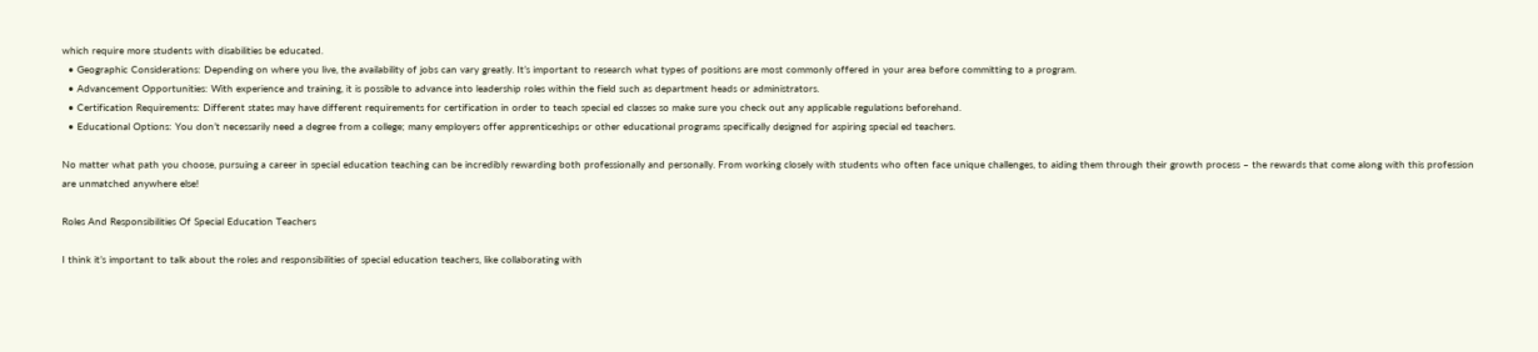which require more students with disabilities be educated.
  • Geographic Considerations: Depending on where you live, the availability of jobs can vary greatly. It’s important to research what types of positions are most commonly offered in your area before committing to a program.
  • Advancement Opportunities: With experience and training, it is possible to advance into leadership roles within the field such as department heads or administrators.
  • Certification Requirements: Different states may have different requirements for certification in order to teach special ed classes so make sure you check out any applicable regulations beforehand.
  • Educational Options: You don’t necessarily need a degree from a college; many employers offer apprenticeships or other educational programs specifically designed for aspiring special ed teachers.

No matter what path you choose, pursuing a career in special education teaching can be incredibly rewarding both professionally and personally. From working closely with students who often face unique challenges, to aiding them through their growth process – the rewards that come along with this profession are unmatched anywhere else!

Roles And Responsibilities Of Special Education Teachers

I think it’s important to talk about the roles and responsibilities of special education teachers, like collaborating with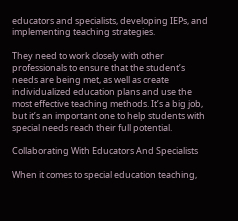educators and specialists, developing IEPs, and implementing teaching strategies.

They need to work closely with other professionals to ensure that the student’s needs are being met, as well as create individualized education plans and use the most effective teaching methods. It’s a big job, but it’s an important one to help students with special needs reach their full potential.

Collaborating With Educators And Specialists

When it comes to special education teaching,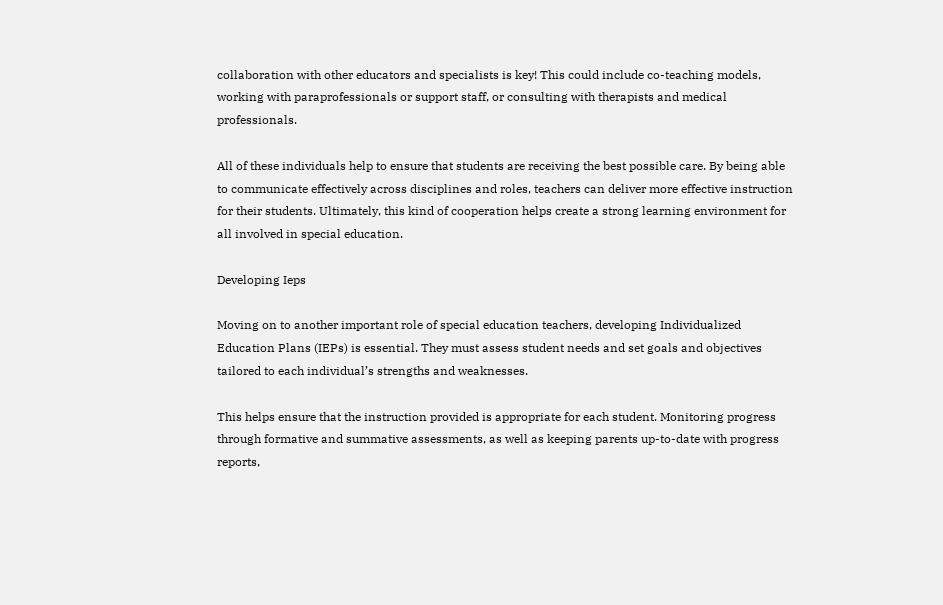collaboration with other educators and specialists is key! This could include co-teaching models, working with paraprofessionals or support staff, or consulting with therapists and medical professionals.

All of these individuals help to ensure that students are receiving the best possible care. By being able to communicate effectively across disciplines and roles, teachers can deliver more effective instruction for their students. Ultimately, this kind of cooperation helps create a strong learning environment for all involved in special education.

Developing Ieps

Moving on to another important role of special education teachers, developing Individualized Education Plans (IEPs) is essential. They must assess student needs and set goals and objectives tailored to each individual’s strengths and weaknesses.

This helps ensure that the instruction provided is appropriate for each student. Monitoring progress through formative and summative assessments, as well as keeping parents up-to-date with progress reports,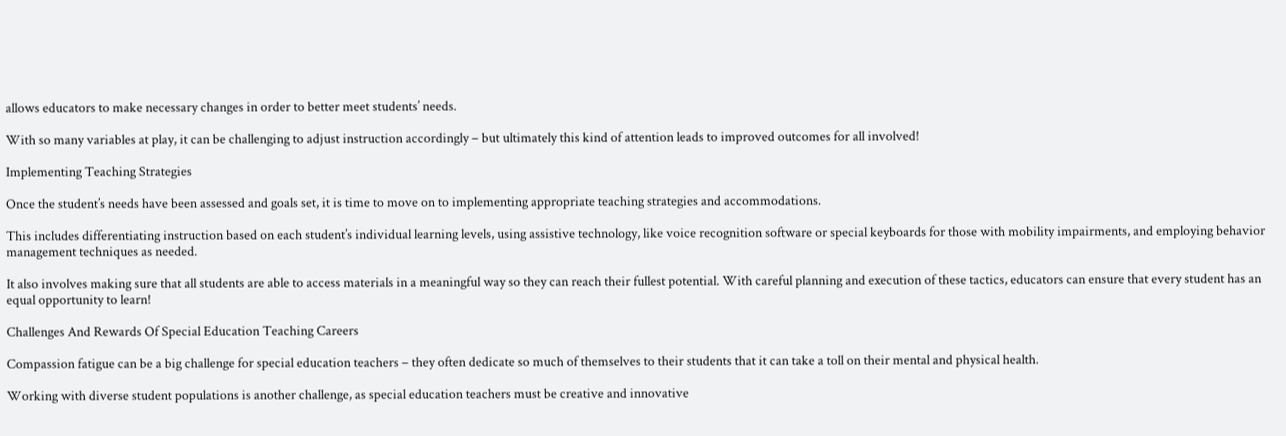allows educators to make necessary changes in order to better meet students’ needs.

With so many variables at play, it can be challenging to adjust instruction accordingly – but ultimately this kind of attention leads to improved outcomes for all involved!

Implementing Teaching Strategies

Once the student’s needs have been assessed and goals set, it is time to move on to implementing appropriate teaching strategies and accommodations.

This includes differentiating instruction based on each student’s individual learning levels, using assistive technology, like voice recognition software or special keyboards for those with mobility impairments, and employing behavior management techniques as needed.

It also involves making sure that all students are able to access materials in a meaningful way so they can reach their fullest potential. With careful planning and execution of these tactics, educators can ensure that every student has an equal opportunity to learn!

Challenges And Rewards Of Special Education Teaching Careers

Compassion fatigue can be a big challenge for special education teachers – they often dedicate so much of themselves to their students that it can take a toll on their mental and physical health.

Working with diverse student populations is another challenge, as special education teachers must be creative and innovative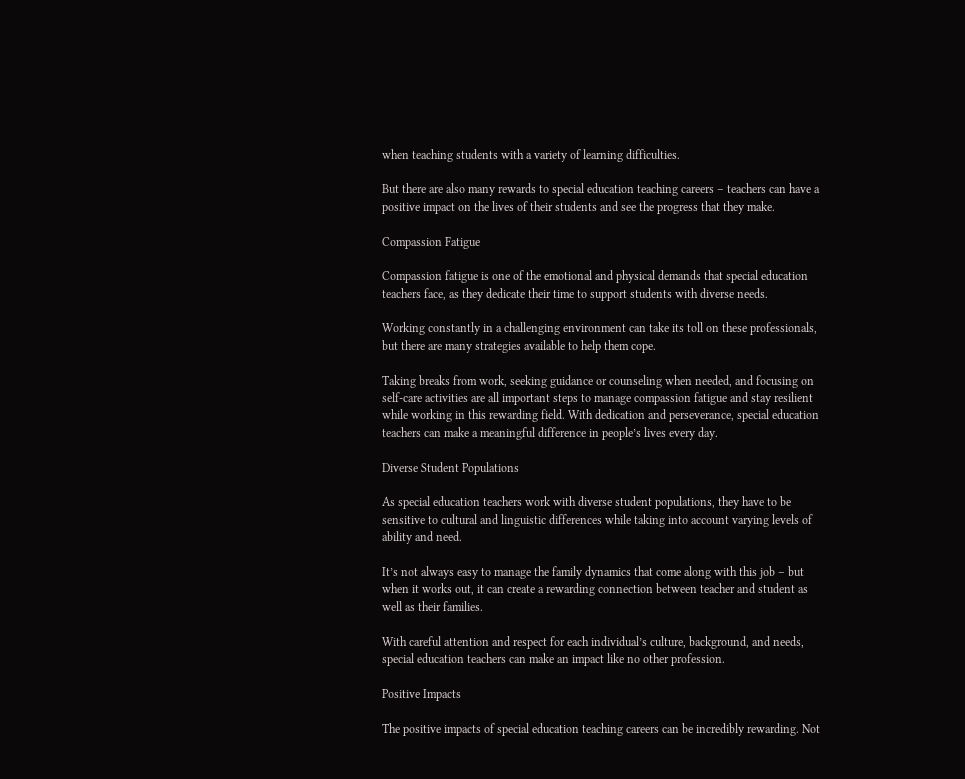when teaching students with a variety of learning difficulties.

But there are also many rewards to special education teaching careers – teachers can have a positive impact on the lives of their students and see the progress that they make.

Compassion Fatigue

Compassion fatigue is one of the emotional and physical demands that special education teachers face, as they dedicate their time to support students with diverse needs.

Working constantly in a challenging environment can take its toll on these professionals, but there are many strategies available to help them cope.

Taking breaks from work, seeking guidance or counseling when needed, and focusing on self-care activities are all important steps to manage compassion fatigue and stay resilient while working in this rewarding field. With dedication and perseverance, special education teachers can make a meaningful difference in people’s lives every day.

Diverse Student Populations

As special education teachers work with diverse student populations, they have to be sensitive to cultural and linguistic differences while taking into account varying levels of ability and need.

It’s not always easy to manage the family dynamics that come along with this job – but when it works out, it can create a rewarding connection between teacher and student as well as their families.

With careful attention and respect for each individual’s culture, background, and needs, special education teachers can make an impact like no other profession.

Positive Impacts

The positive impacts of special education teaching careers can be incredibly rewarding. Not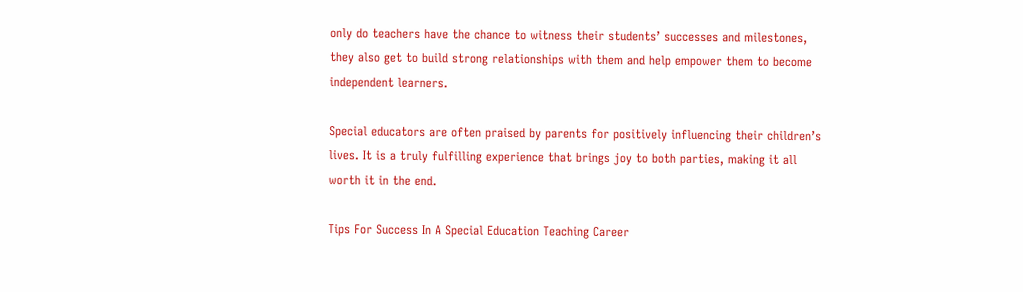only do teachers have the chance to witness their students’ successes and milestones, they also get to build strong relationships with them and help empower them to become independent learners.

Special educators are often praised by parents for positively influencing their children’s lives. It is a truly fulfilling experience that brings joy to both parties, making it all worth it in the end.

Tips For Success In A Special Education Teaching Career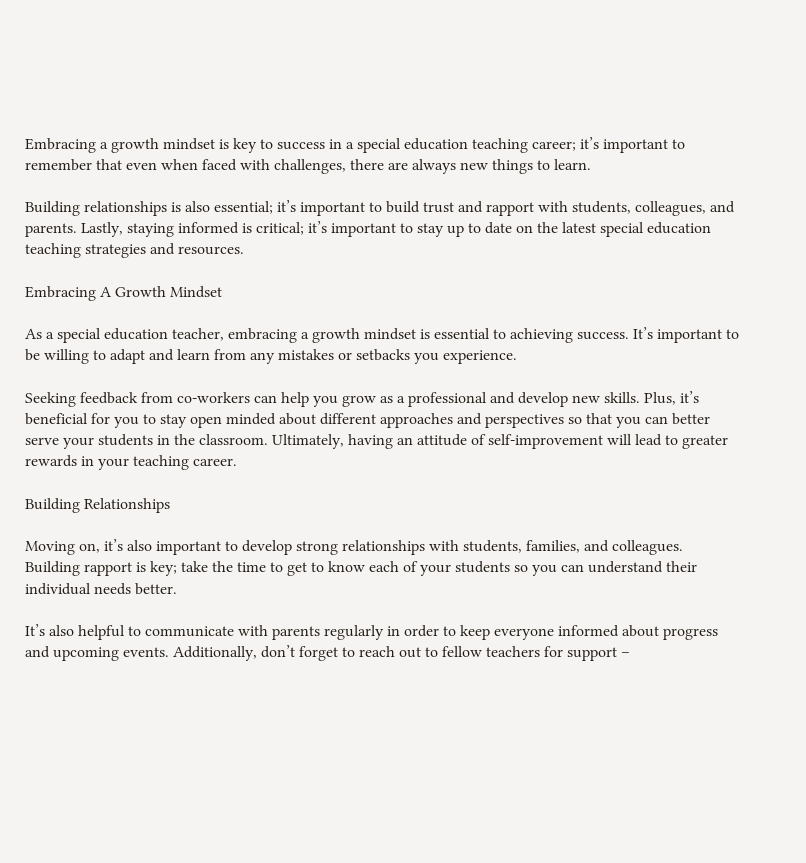Embracing a growth mindset is key to success in a special education teaching career; it’s important to remember that even when faced with challenges, there are always new things to learn.

Building relationships is also essential; it’s important to build trust and rapport with students, colleagues, and parents. Lastly, staying informed is critical; it’s important to stay up to date on the latest special education teaching strategies and resources.

Embracing A Growth Mindset

As a special education teacher, embracing a growth mindset is essential to achieving success. It’s important to be willing to adapt and learn from any mistakes or setbacks you experience.

Seeking feedback from co-workers can help you grow as a professional and develop new skills. Plus, it’s beneficial for you to stay open minded about different approaches and perspectives so that you can better serve your students in the classroom. Ultimately, having an attitude of self-improvement will lead to greater rewards in your teaching career.

Building Relationships

Moving on, it’s also important to develop strong relationships with students, families, and colleagues. Building rapport is key; take the time to get to know each of your students so you can understand their individual needs better.

It’s also helpful to communicate with parents regularly in order to keep everyone informed about progress and upcoming events. Additionally, don’t forget to reach out to fellow teachers for support –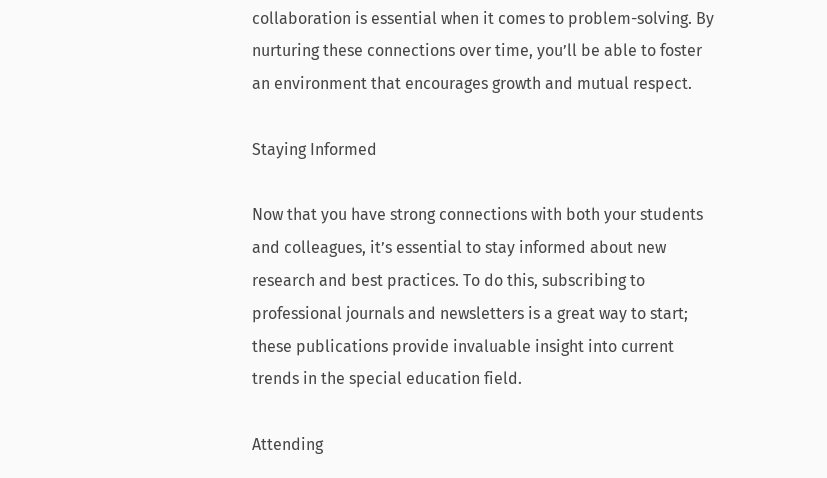collaboration is essential when it comes to problem-solving. By nurturing these connections over time, you’ll be able to foster an environment that encourages growth and mutual respect.

Staying Informed

Now that you have strong connections with both your students and colleagues, it’s essential to stay informed about new research and best practices. To do this, subscribing to professional journals and newsletters is a great way to start; these publications provide invaluable insight into current trends in the special education field.

Attending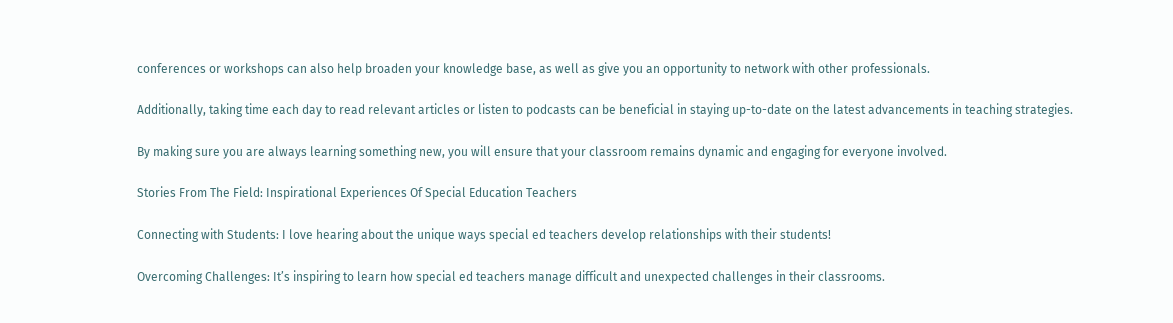conferences or workshops can also help broaden your knowledge base, as well as give you an opportunity to network with other professionals.

Additionally, taking time each day to read relevant articles or listen to podcasts can be beneficial in staying up-to-date on the latest advancements in teaching strategies.

By making sure you are always learning something new, you will ensure that your classroom remains dynamic and engaging for everyone involved.

Stories From The Field: Inspirational Experiences Of Special Education Teachers

Connecting with Students: I love hearing about the unique ways special ed teachers develop relationships with their students!

Overcoming Challenges: It’s inspiring to learn how special ed teachers manage difficult and unexpected challenges in their classrooms.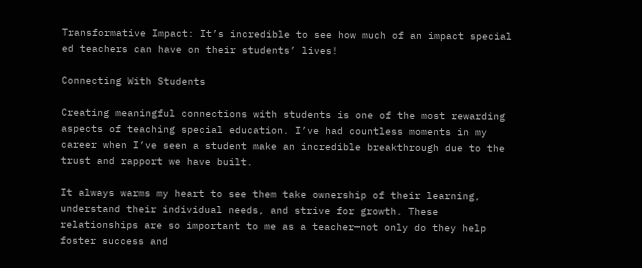Transformative Impact: It’s incredible to see how much of an impact special ed teachers can have on their students’ lives!

Connecting With Students

Creating meaningful connections with students is one of the most rewarding aspects of teaching special education. I’ve had countless moments in my career when I’ve seen a student make an incredible breakthrough due to the trust and rapport we have built.

It always warms my heart to see them take ownership of their learning, understand their individual needs, and strive for growth. These relationships are so important to me as a teacher—not only do they help foster success and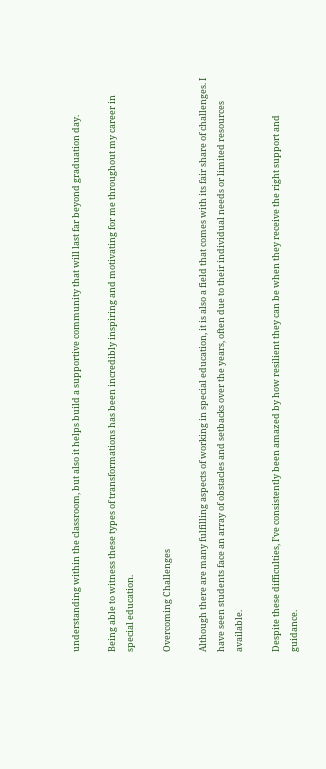understanding within the classroom, but also it helps build a supportive community that will last far beyond graduation day.

Being able to witness these types of transformations has been incredibly inspiring and motivating for me throughout my career in special education.

Overcoming Challenges

Although there are many fulfilling aspects of working in special education, it is also a field that comes with its fair share of challenges. I have seen students face an array of obstacles and setbacks over the years, often due to their individual needs or limited resources available.

Despite these difficulties, I’ve consistently been amazed by how resilient they can be when they receive the right support and guidance.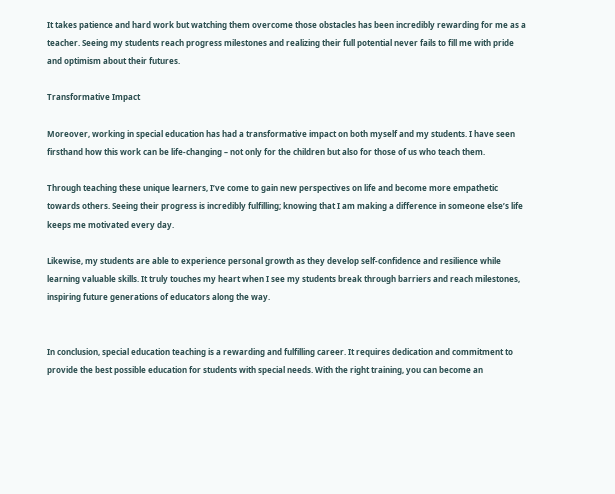It takes patience and hard work but watching them overcome those obstacles has been incredibly rewarding for me as a teacher. Seeing my students reach progress milestones and realizing their full potential never fails to fill me with pride and optimism about their futures.

Transformative Impact

Moreover, working in special education has had a transformative impact on both myself and my students. I have seen firsthand how this work can be life-changing – not only for the children but also for those of us who teach them.

Through teaching these unique learners, I’ve come to gain new perspectives on life and become more empathetic towards others. Seeing their progress is incredibly fulfilling; knowing that I am making a difference in someone else’s life keeps me motivated every day.

Likewise, my students are able to experience personal growth as they develop self-confidence and resilience while learning valuable skills. It truly touches my heart when I see my students break through barriers and reach milestones, inspiring future generations of educators along the way.


In conclusion, special education teaching is a rewarding and fulfilling career. It requires dedication and commitment to provide the best possible education for students with special needs. With the right training, you can become an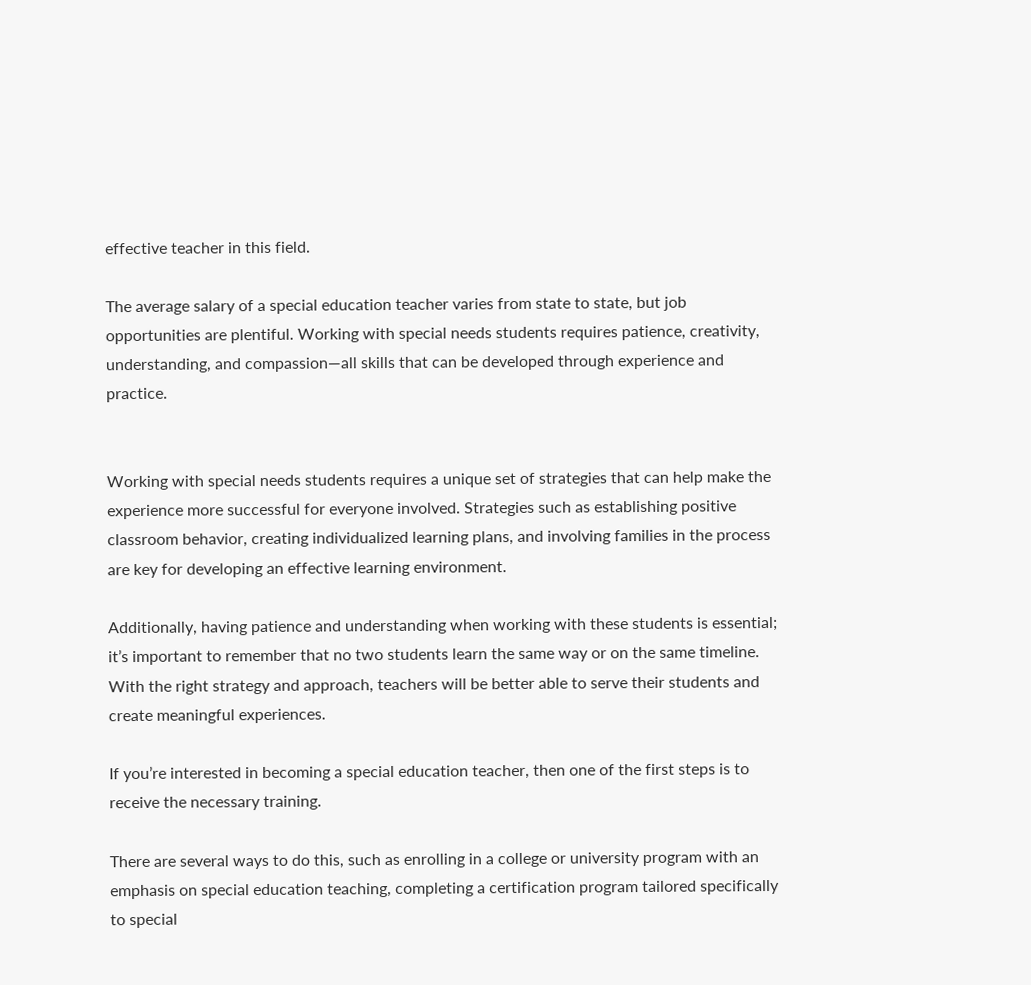effective teacher in this field.

The average salary of a special education teacher varies from state to state, but job opportunities are plentiful. Working with special needs students requires patience, creativity, understanding, and compassion—all skills that can be developed through experience and practice.


Working with special needs students requires a unique set of strategies that can help make the experience more successful for everyone involved. Strategies such as establishing positive classroom behavior, creating individualized learning plans, and involving families in the process are key for developing an effective learning environment.

Additionally, having patience and understanding when working with these students is essential; it’s important to remember that no two students learn the same way or on the same timeline. With the right strategy and approach, teachers will be better able to serve their students and create meaningful experiences.

If you’re interested in becoming a special education teacher, then one of the first steps is to receive the necessary training.

There are several ways to do this, such as enrolling in a college or university program with an emphasis on special education teaching, completing a certification program tailored specifically to special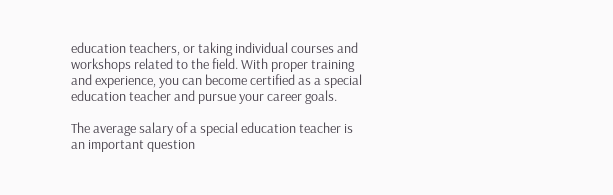education teachers, or taking individual courses and workshops related to the field. With proper training and experience, you can become certified as a special education teacher and pursue your career goals.

The average salary of a special education teacher is an important question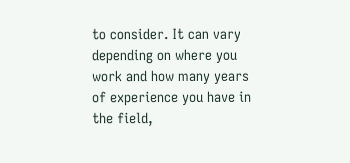to consider. It can vary depending on where you work and how many years of experience you have in the field,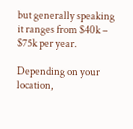but generally speaking it ranges from $40k – $75k per year.

Depending on your location,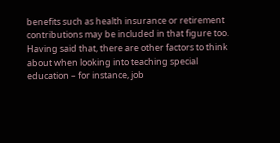benefits such as health insurance or retirement contributions may be included in that figure too. Having said that, there are other factors to think about when looking into teaching special education – for instance, job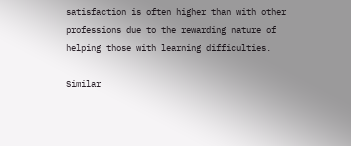satisfaction is often higher than with other professions due to the rewarding nature of helping those with learning difficulties.

Similar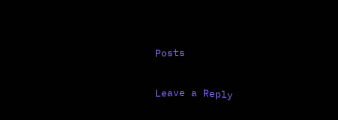Posts

Leave a Reply